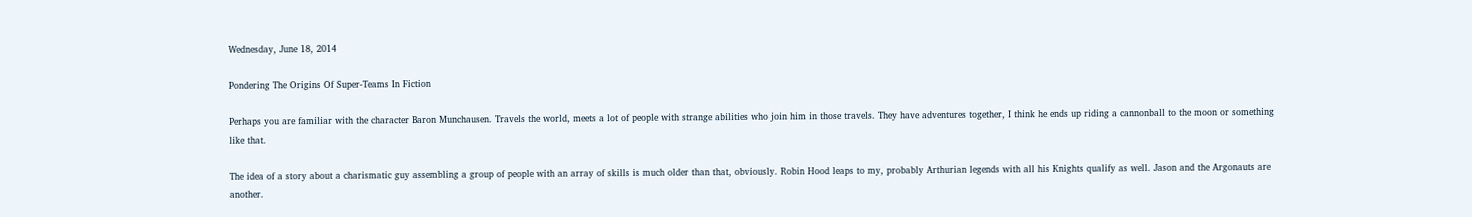Wednesday, June 18, 2014

Pondering The Origins Of Super-Teams In Fiction

Perhaps you are familiar with the character Baron Munchausen. Travels the world, meets a lot of people with strange abilities who join him in those travels. They have adventures together, I think he ends up riding a cannonball to the moon or something like that.

The idea of a story about a charismatic guy assembling a group of people with an array of skills is much older than that, obviously. Robin Hood leaps to my, probably Arthurian legends with all his Knights qualify as well. Jason and the Argonauts are another.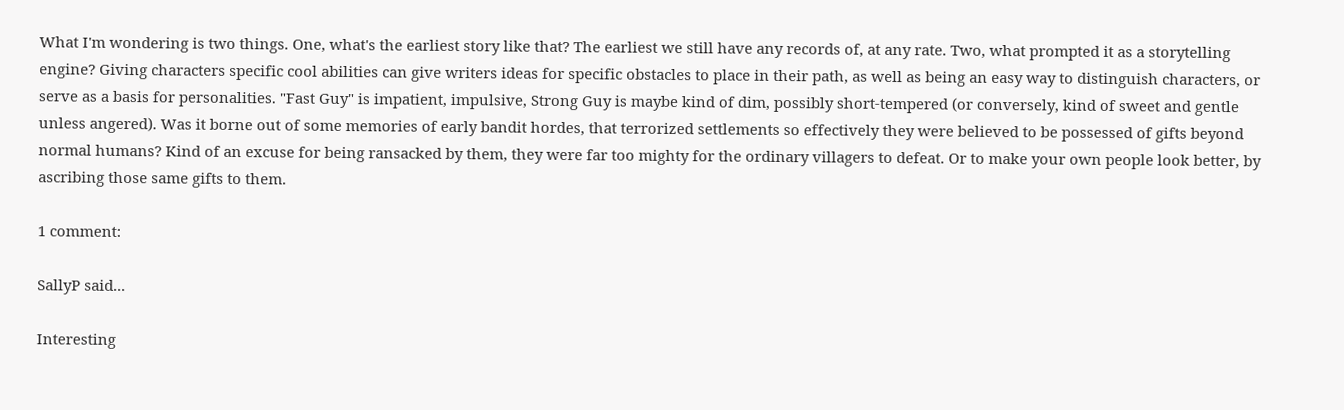What I'm wondering is two things. One, what's the earliest story like that? The earliest we still have any records of, at any rate. Two, what prompted it as a storytelling engine? Giving characters specific cool abilities can give writers ideas for specific obstacles to place in their path, as well as being an easy way to distinguish characters, or serve as a basis for personalities. "Fast Guy" is impatient, impulsive, Strong Guy is maybe kind of dim, possibly short-tempered (or conversely, kind of sweet and gentle unless angered). Was it borne out of some memories of early bandit hordes, that terrorized settlements so effectively they were believed to be possessed of gifts beyond normal humans? Kind of an excuse for being ransacked by them, they were far too mighty for the ordinary villagers to defeat. Or to make your own people look better, by ascribing those same gifts to them.

1 comment:

SallyP said...

Interesting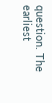question. The earliest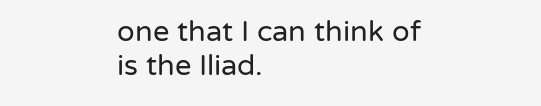one that I can think of is the Iliad.